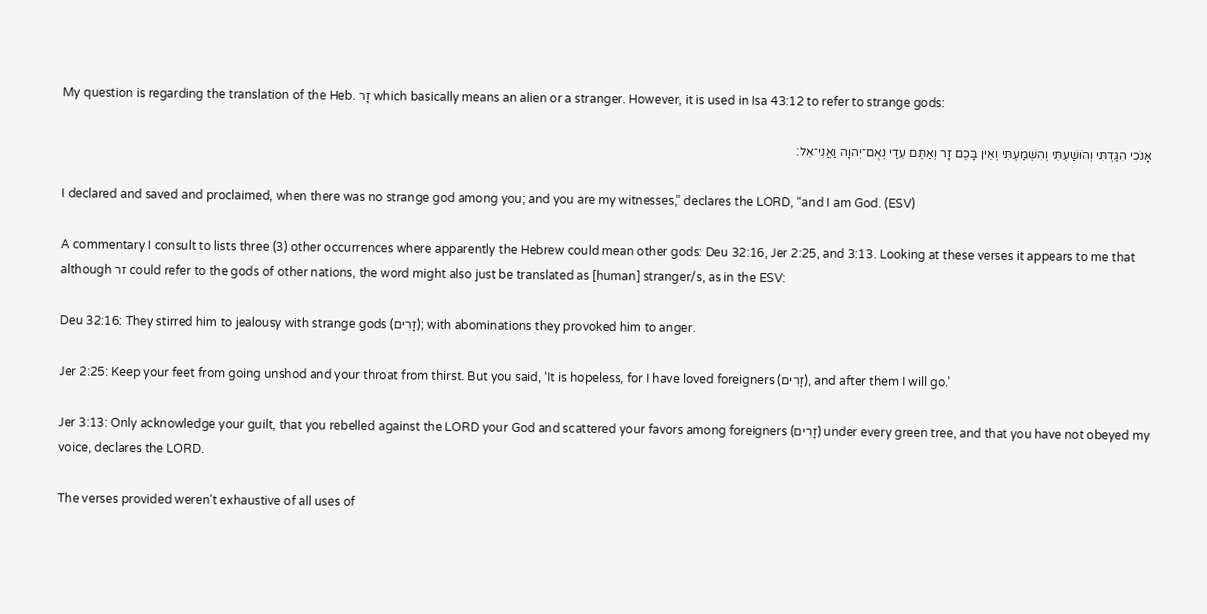My question is regarding the translation of the Heb. זָר which basically means an alien or a stranger. However, it is used in Isa 43:12 to refer to strange gods:

אָנֹכִי הִגַּדְתִּי וְהֹושַׁעְתִּי וְהִשְׁמַעְתִּי וְאֵין בָּכֶם זָר וְאַתֶּם עֵדַי נְאֻם־יְהוָה וַאֲנִי־אֵל׃

I declared and saved and proclaimed, when there was no strange god among you; and you are my witnesses,” declares the LORD, “and I am God. (ESV)

A commentary I consult to lists three (3) other occurrences where apparently the Hebrew could mean other gods: Deu 32:16, Jer 2:25, and 3:13. Looking at these verses it appears to me that although זר could refer to the gods of other nations, the word might also just be translated as [human] stranger/s, as in the ESV:

Deu 32:16: They stirred him to jealousy with strange gods (זָרִים); with abominations they provoked him to anger.

Jer 2:25: Keep your feet from going unshod and your throat from thirst. But you said, ‘It is hopeless, for I have loved foreigners (זָרִים), and after them I will go.’

Jer 3:13: Only acknowledge your guilt, that you rebelled against the LORD your God and scattered your favors among foreigners (זָרִים) under every green tree, and that you have not obeyed my voice, declares the LORD.

The verses provided weren't exhaustive of all uses of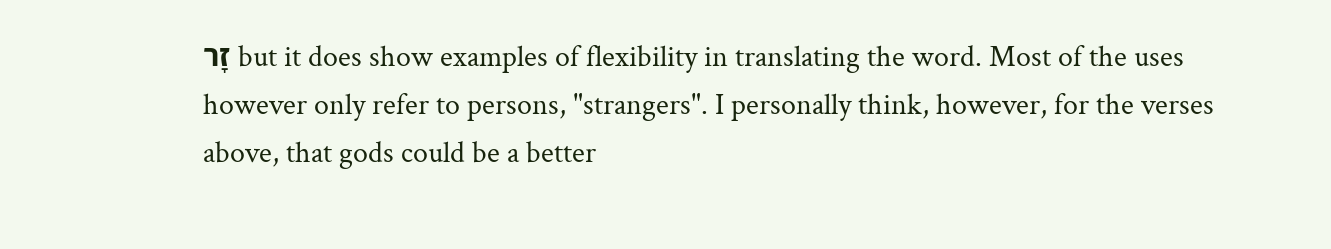זָר but it does show examples of flexibility in translating the word. Most of the uses however only refer to persons, "strangers". I personally think, however, for the verses above, that gods could be a better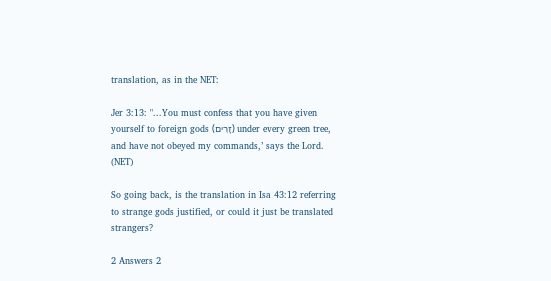translation, as in the NET:

Jer 3:13: "...You must confess that you have given yourself to foreign gods (זָרִים) under every green tree, and have not obeyed my commands,’ says the Lord. (NET)

So going back, is the translation in Isa 43:12 referring to strange gods justified, or could it just be translated strangers?

2 Answers 2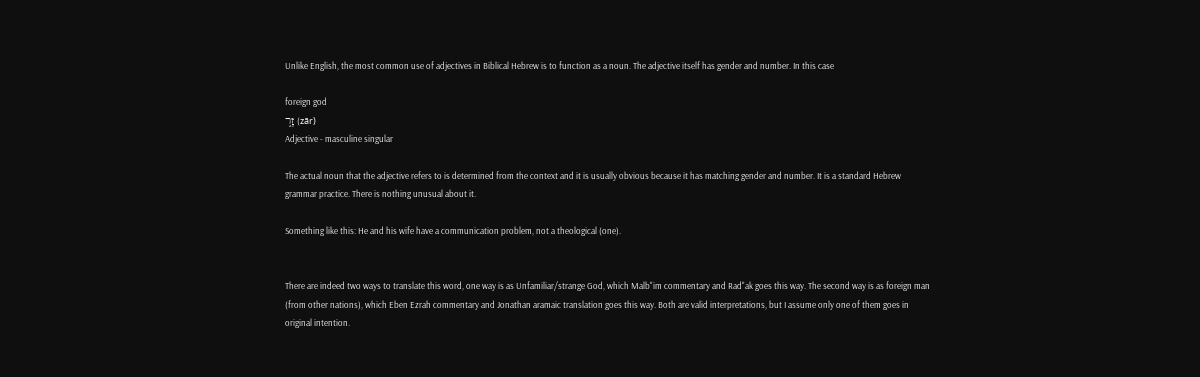Unlike English, the most common use of adjectives in Biblical Hebrew is to function as a noun. The adjective itself has gender and number. In this case

foreign god
זָ֑ר (zār)
Adjective - masculine singular

The actual noun that the adjective refers to is determined from the context and it is usually obvious because it has matching gender and number. It is a standard Hebrew grammar practice. There is nothing unusual about it.

Something like this: He and his wife have a communication problem, not a theological (one).


There are indeed two ways to translate this word, one way is as Unfamiliar/strange God, which Malb"im commentary and Rad"ak goes this way. The second way is as foreign man (from other nations), which Eben Ezrah commentary and Jonathan aramaic translation goes this way. Both are valid interpretations, but I assume only one of them goes in original intention.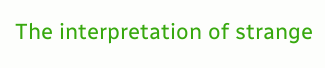The interpretation of strange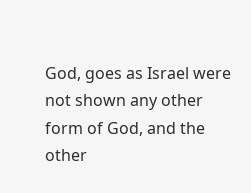God, goes as Israel were not shown any other form of God, and the other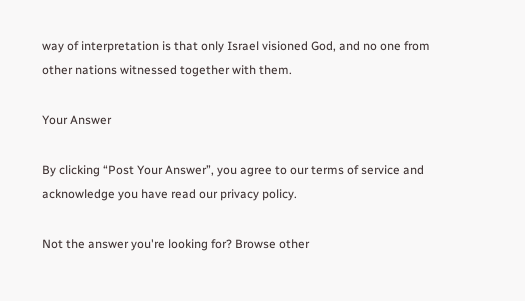way of interpretation is that only Israel visioned God, and no one from other nations witnessed together with them.

Your Answer

By clicking “Post Your Answer”, you agree to our terms of service and acknowledge you have read our privacy policy.

Not the answer you're looking for? Browse other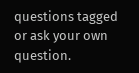questions tagged or ask your own question.